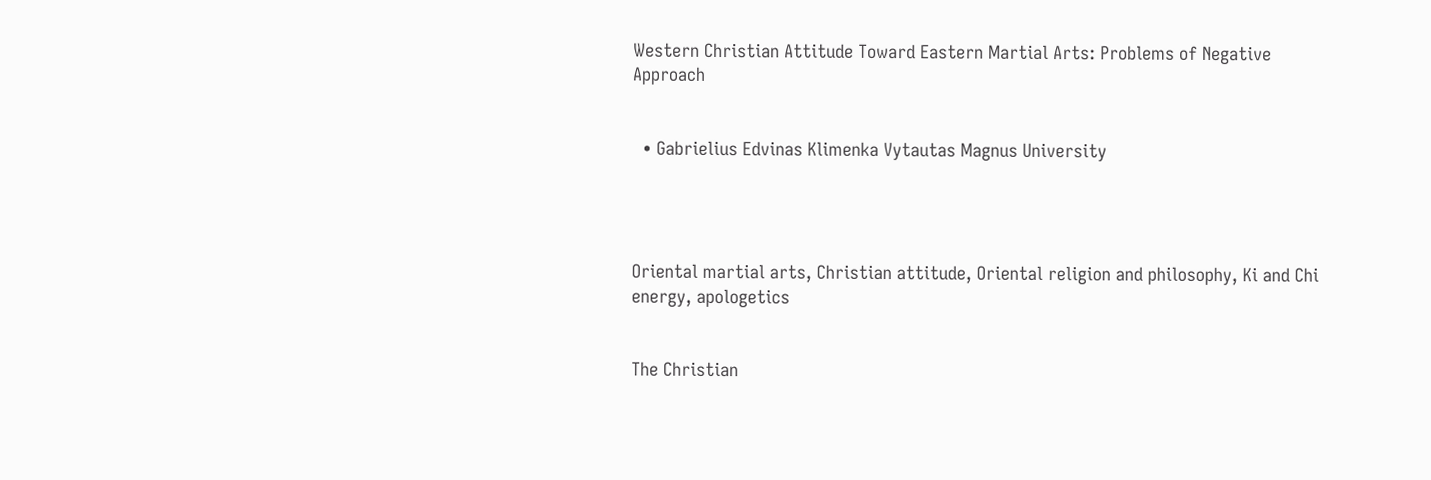Western Christian Attitude Toward Eastern Martial Arts: Problems of Negative Approach


  • Gabrielius Edvinas Klimenka Vytautas Magnus University




Oriental martial arts, Christian attitude, Oriental religion and philosophy, Ki and Chi energy, apologetics


The Christian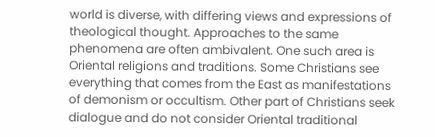world is diverse, with differing views and expressions of theological thought. Approaches to the same phenomena are often ambivalent. One such area is Oriental religions and traditions. Some Christians see everything that comes from the East as manifestations of demonism or occultism. Other part of Christians seek dialogue and do not consider Oriental traditional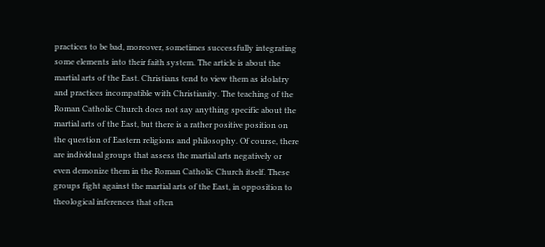practices to be bad, moreover, sometimes successfully integrating some elements into their faith system. The article is about the martial arts of the East. Christians tend to view them as idolatry and practices incompatible with Christianity. The teaching of the Roman Catholic Church does not say anything specific about the martial arts of the East, but there is a rather positive position on the question of Eastern religions and philosophy. Of course, there are individual groups that assess the martial arts negatively or even demonize them in the Roman Catholic Church itself. These groups fight against the martial arts of the East, in opposition to theological inferences that often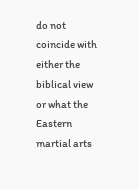do not coincide with either the biblical view or what the Eastern martial arts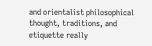and orientalist philosophical thought, traditions, and etiquette really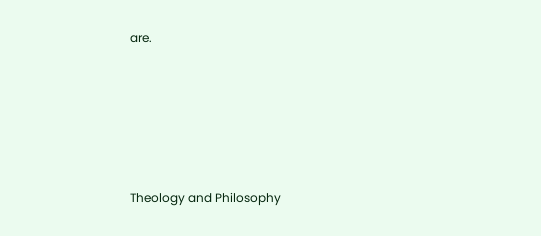are.





Theology and Philosophy